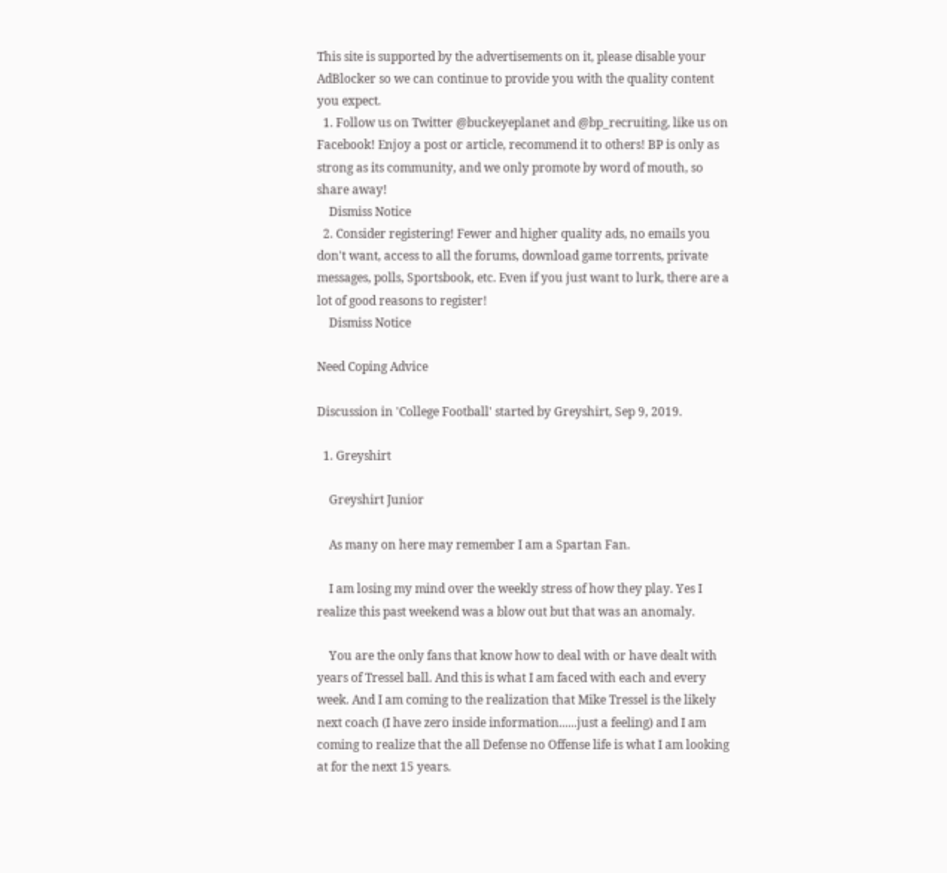This site is supported by the advertisements on it, please disable your AdBlocker so we can continue to provide you with the quality content you expect.
  1. Follow us on Twitter @buckeyeplanet and @bp_recruiting, like us on Facebook! Enjoy a post or article, recommend it to others! BP is only as strong as its community, and we only promote by word of mouth, so share away!
    Dismiss Notice
  2. Consider registering! Fewer and higher quality ads, no emails you don't want, access to all the forums, download game torrents, private messages, polls, Sportsbook, etc. Even if you just want to lurk, there are a lot of good reasons to register!
    Dismiss Notice

Need Coping Advice

Discussion in 'College Football' started by Greyshirt, Sep 9, 2019.

  1. Greyshirt

    Greyshirt Junior

    As many on here may remember I am a Spartan Fan.

    I am losing my mind over the weekly stress of how they play. Yes I realize this past weekend was a blow out but that was an anomaly.

    You are the only fans that know how to deal with or have dealt with years of Tressel ball. And this is what I am faced with each and every week. And I am coming to the realization that Mike Tressel is the likely next coach (I have zero inside information......just a feeling) and I am coming to realize that the all Defense no Offense life is what I am looking at for the next 15 years.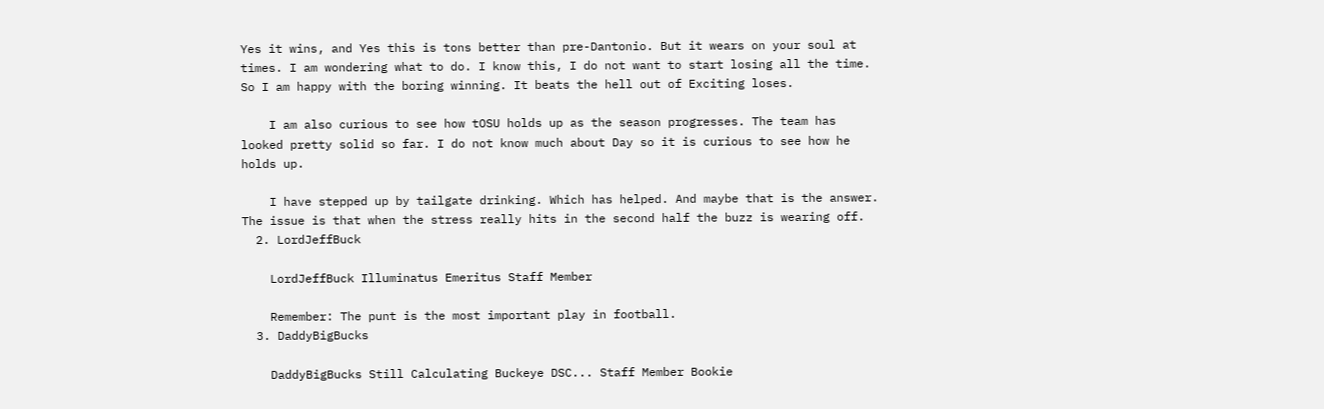Yes it wins, and Yes this is tons better than pre-Dantonio. But it wears on your soul at times. I am wondering what to do. I know this, I do not want to start losing all the time. So I am happy with the boring winning. It beats the hell out of Exciting loses.

    I am also curious to see how tOSU holds up as the season progresses. The team has looked pretty solid so far. I do not know much about Day so it is curious to see how he holds up.

    I have stepped up by tailgate drinking. Which has helped. And maybe that is the answer. The issue is that when the stress really hits in the second half the buzz is wearing off.
  2. LordJeffBuck

    LordJeffBuck Illuminatus Emeritus Staff Member

    Remember: The punt is the most important play in football.
  3. DaddyBigBucks

    DaddyBigBucks Still Calculating Buckeye DSC... Staff Member Bookie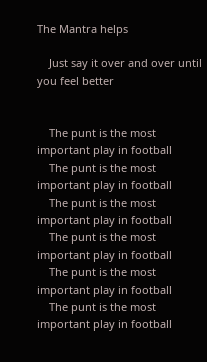The Mantra helps

    Just say it over and over until you feel better


    The punt is the most important play in football
    The punt is the most important play in football
    The punt is the most important play in football
    The punt is the most important play in football
    The punt is the most important play in football
    The punt is the most important play in football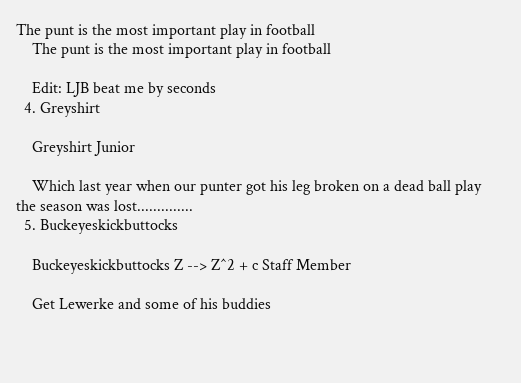The punt is the most important play in football
    The punt is the most important play in football

    Edit: LJB beat me by seconds
  4. Greyshirt

    Greyshirt Junior

    Which last year when our punter got his leg broken on a dead ball play the season was lost..............
  5. Buckeyeskickbuttocks

    Buckeyeskickbuttocks Z --> Z^2 + c Staff Member

    Get Lewerke and some of his buddies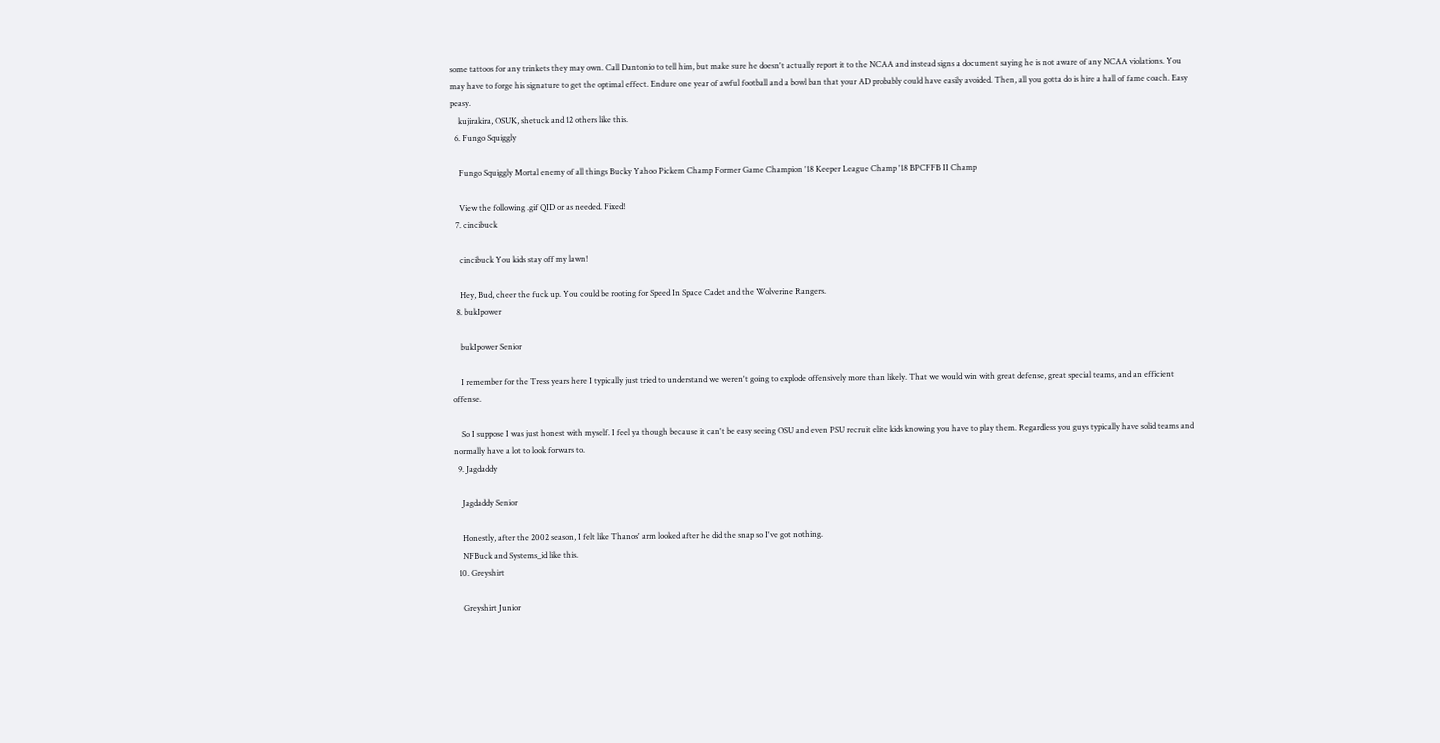some tattoos for any trinkets they may own. Call Dantonio to tell him, but make sure he doesn't actually report it to the NCAA and instead signs a document saying he is not aware of any NCAA violations. You may have to forge his signature to get the optimal effect. Endure one year of awful football and a bowl ban that your AD probably could have easily avoided. Then, all you gotta do is hire a hall of fame coach. Easy peasy.
    kujirakira, OSUK, shetuck and 12 others like this.
  6. Fungo Squiggly

    Fungo Squiggly Mortal enemy of all things Bucky Yahoo Pickem Champ Former Game Champion '18 Keeper League Champ '18 BPCFFB II Champ

    View the following .gif QID or as needed. Fixed!
  7. cincibuck

    cincibuck You kids stay off my lawn!

    Hey, Bud, cheer the fuck up. You could be rooting for Speed In Space Cadet and the Wolverine Rangers.
  8. bukIpower

    bukIpower Senior

    I remember for the Tress years here I typically just tried to understand we weren't going to explode offensively more than likely. That we would win with great defense, great special teams, and an efficient offense.

    So I suppose I was just honest with myself. I feel ya though because it can't be easy seeing OSU and even PSU recruit elite kids knowing you have to play them. Regardless you guys typically have solid teams and normally have a lot to look forwars to.
  9. Jagdaddy

    Jagdaddy Senior

    Honestly, after the 2002 season, I felt like Thanos' arm looked after he did the snap so I've got nothing.
    NFBuck and Systems_id like this.
  10. Greyshirt

    Greyshirt Junior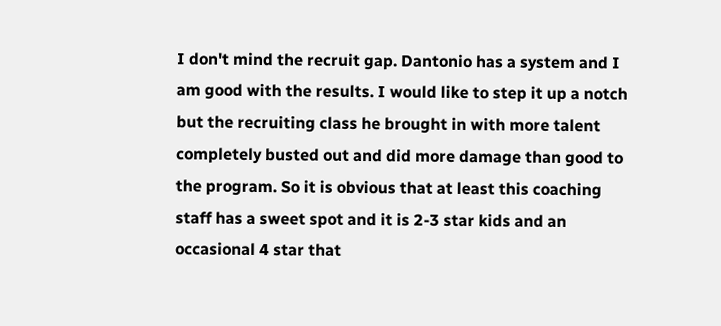I don't mind the recruit gap. Dantonio has a system and I am good with the results. I would like to step it up a notch but the recruiting class he brought in with more talent completely busted out and did more damage than good to the program. So it is obvious that at least this coaching staff has a sweet spot and it is 2-3 star kids and an occasional 4 star that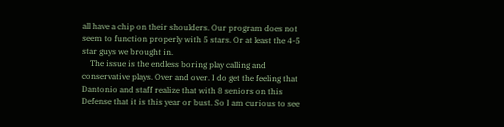all have a chip on their shoulders. Our program does not seem to function properly with 5 stars. Or at least the 4-5 star guys we brought in.
    The issue is the endless boring play calling and conservative plays. Over and over. I do get the feeling that Dantonio and staff realize that with 8 seniors on this Defense that it is this year or bust. So I am curious to see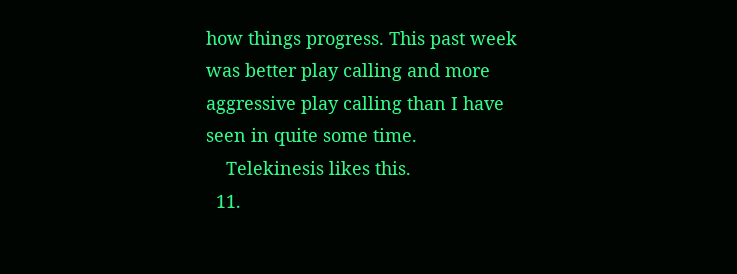how things progress. This past week was better play calling and more aggressive play calling than I have seen in quite some time.
    Telekinesis likes this.
  11.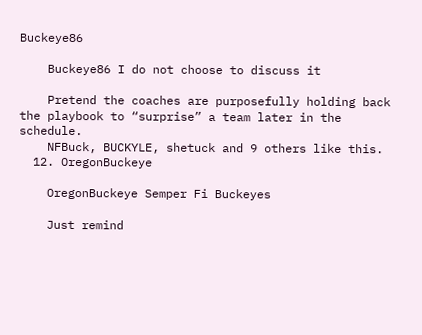Buckeye86

    Buckeye86 I do not choose to discuss it

    Pretend the coaches are purposefully holding back the playbook to “surprise” a team later in the schedule.
    NFBuck, BUCKYLE, shetuck and 9 others like this.
  12. OregonBuckeye

    OregonBuckeye Semper Fi Buckeyes

    Just remind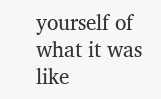yourself of what it was like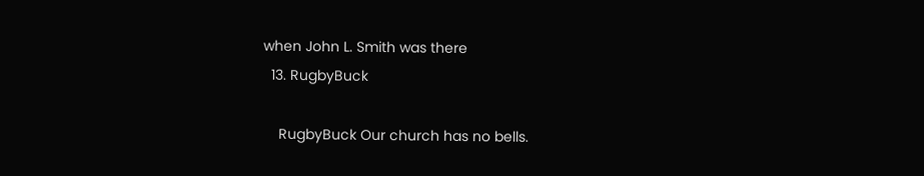when John L. Smith was there
  13. RugbyBuck

    RugbyBuck Our church has no bells.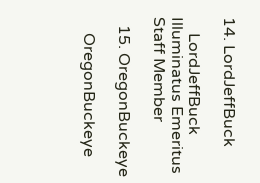14. LordJeffBuck

    LordJeffBuck Illuminatus Emeritus Staff Member

  15. OregonBuckeye

    OregonBuckeye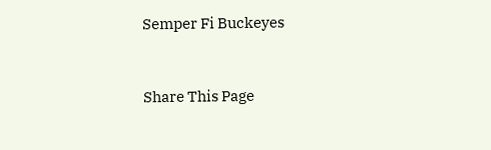Semper Fi Buckeyes


Share This Page